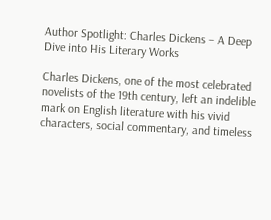Author Spotlight: Charles Dickens – A Deep Dive into His Literary Works

Charles Dickens, one of the most celebrated novelists of the 19th century, left an indelible mark on English literature with his vivid characters, social commentary, and timeless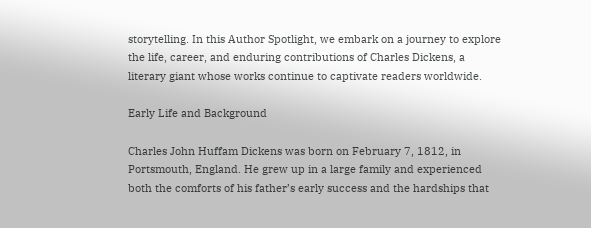storytelling. In this Author Spotlight, we embark on a journey to explore the life, career, and enduring contributions of Charles Dickens, a literary giant whose works continue to captivate readers worldwide.

Early Life and Background

Charles John Huffam Dickens was born on February 7, 1812, in Portsmouth, England. He grew up in a large family and experienced both the comforts of his father’s early success and the hardships that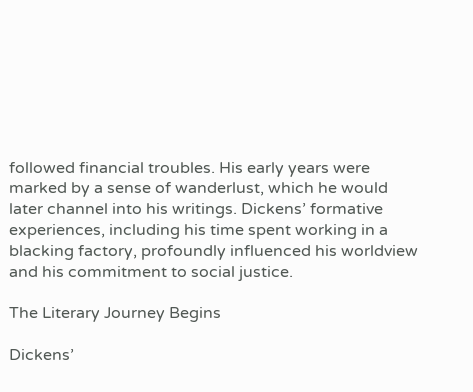followed financial troubles. His early years were marked by a sense of wanderlust, which he would later channel into his writings. Dickens’ formative experiences, including his time spent working in a blacking factory, profoundly influenced his worldview and his commitment to social justice.

The Literary Journey Begins

Dickens’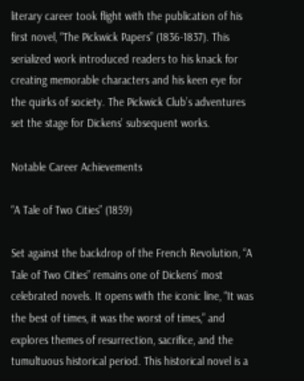literary career took flight with the publication of his first novel, “The Pickwick Papers” (1836-1837). This serialized work introduced readers to his knack for creating memorable characters and his keen eye for the quirks of society. The Pickwick Club’s adventures set the stage for Dickens’ subsequent works.

Notable Career Achievements

“A Tale of Two Cities” (1859)

Set against the backdrop of the French Revolution, “A Tale of Two Cities” remains one of Dickens’ most celebrated novels. It opens with the iconic line, “It was the best of times, it was the worst of times,” and explores themes of resurrection, sacrifice, and the tumultuous historical period. This historical novel is a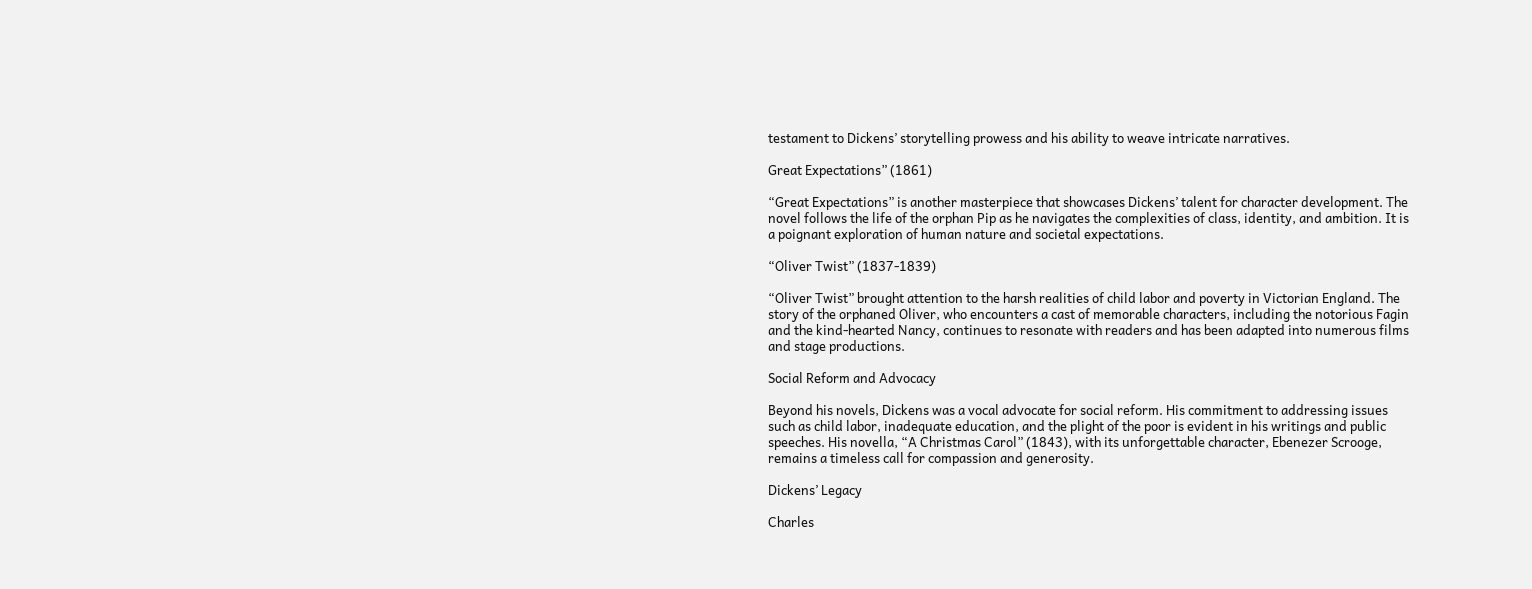testament to Dickens’ storytelling prowess and his ability to weave intricate narratives.

Great Expectations” (1861)

“Great Expectations” is another masterpiece that showcases Dickens’ talent for character development. The novel follows the life of the orphan Pip as he navigates the complexities of class, identity, and ambition. It is a poignant exploration of human nature and societal expectations.

“Oliver Twist” (1837-1839)

“Oliver Twist” brought attention to the harsh realities of child labor and poverty in Victorian England. The story of the orphaned Oliver, who encounters a cast of memorable characters, including the notorious Fagin and the kind-hearted Nancy, continues to resonate with readers and has been adapted into numerous films and stage productions.

Social Reform and Advocacy

Beyond his novels, Dickens was a vocal advocate for social reform. His commitment to addressing issues such as child labor, inadequate education, and the plight of the poor is evident in his writings and public speeches. His novella, “A Christmas Carol” (1843), with its unforgettable character, Ebenezer Scrooge, remains a timeless call for compassion and generosity.

Dickens’ Legacy

Charles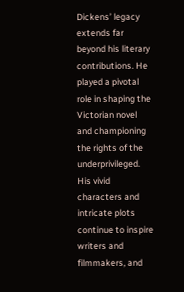Dickens’ legacy extends far beyond his literary contributions. He played a pivotal role in shaping the Victorian novel and championing the rights of the underprivileged. His vivid characters and intricate plots continue to inspire writers and filmmakers, and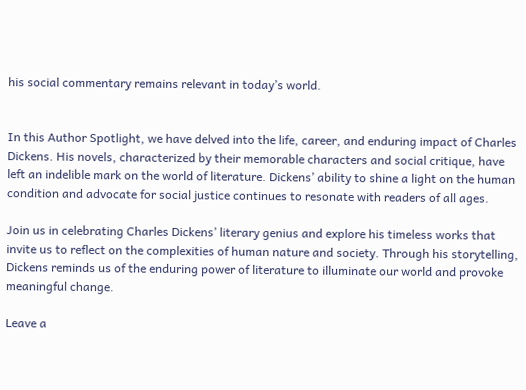his social commentary remains relevant in today’s world.


In this Author Spotlight, we have delved into the life, career, and enduring impact of Charles Dickens. His novels, characterized by their memorable characters and social critique, have left an indelible mark on the world of literature. Dickens’ ability to shine a light on the human condition and advocate for social justice continues to resonate with readers of all ages.

Join us in celebrating Charles Dickens’ literary genius and explore his timeless works that invite us to reflect on the complexities of human nature and society. Through his storytelling, Dickens reminds us of the enduring power of literature to illuminate our world and provoke meaningful change.

Leave a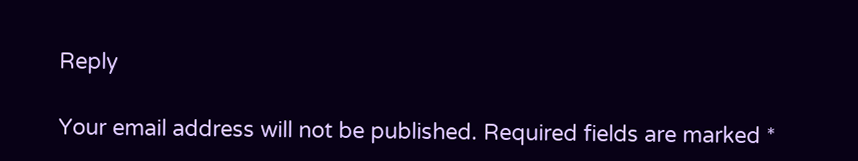Reply

Your email address will not be published. Required fields are marked *